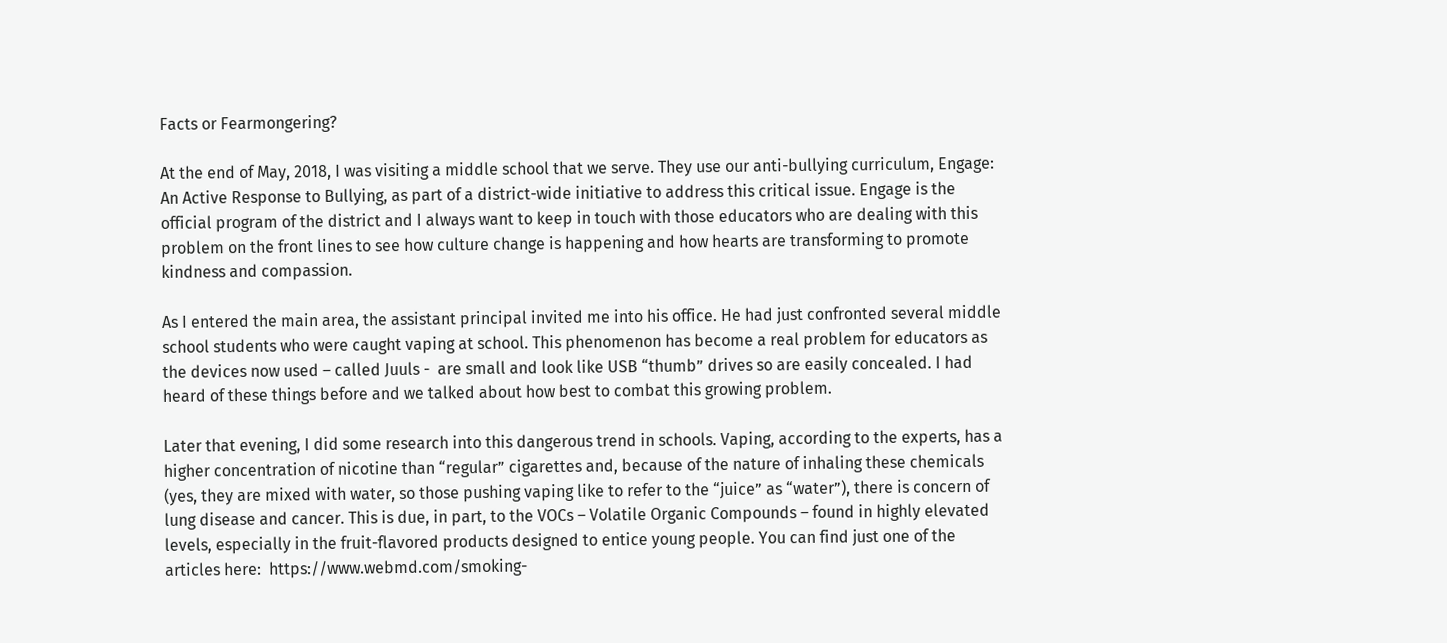Facts or Fearmongering?

At the end of May, 2018, I was visiting a middle school that we serve. They use our anti-bullying curriculum, Engage:  An Active Response to Bullying, as part of a district-wide initiative to address this critical issue. Engage is the official program of the district and I always want to keep in touch with those educators who are dealing with this problem on the front lines to see how culture change is happening and how hearts are transforming to promote kindness and compassion.

As I entered the main area, the assistant principal invited me into his office. He had just confronted several middle school students who were caught vaping at school. This phenomenon has become a real problem for educators as the devices now used – called Juuls -  are small and look like USB “thumb” drives so are easily concealed. I had heard of these things before and we talked about how best to combat this growing problem.

Later that evening, I did some research into this dangerous trend in schools. Vaping, according to the experts, has a higher concentration of nicotine than “regular” cigarettes and, because of the nature of inhaling these chemicals (yes, they are mixed with water, so those pushing vaping like to refer to the “juice” as “water”), there is concern of lung disease and cancer. This is due, in part, to the VOCs – Volatile Organic Compounds – found in highly elevated levels, especially in the fruit-flavored products designed to entice young people. You can find just one of the articles here:  https://www.webmd.com/smoking-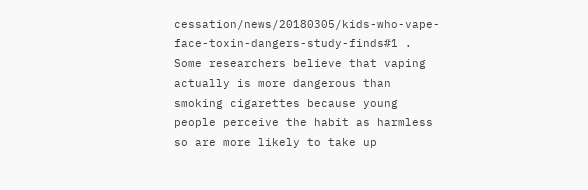cessation/news/20180305/kids-who-vape-face-toxin-dangers-study-finds#1 .  Some researchers believe that vaping actually is more dangerous than smoking cigarettes because young people perceive the habit as harmless so are more likely to take up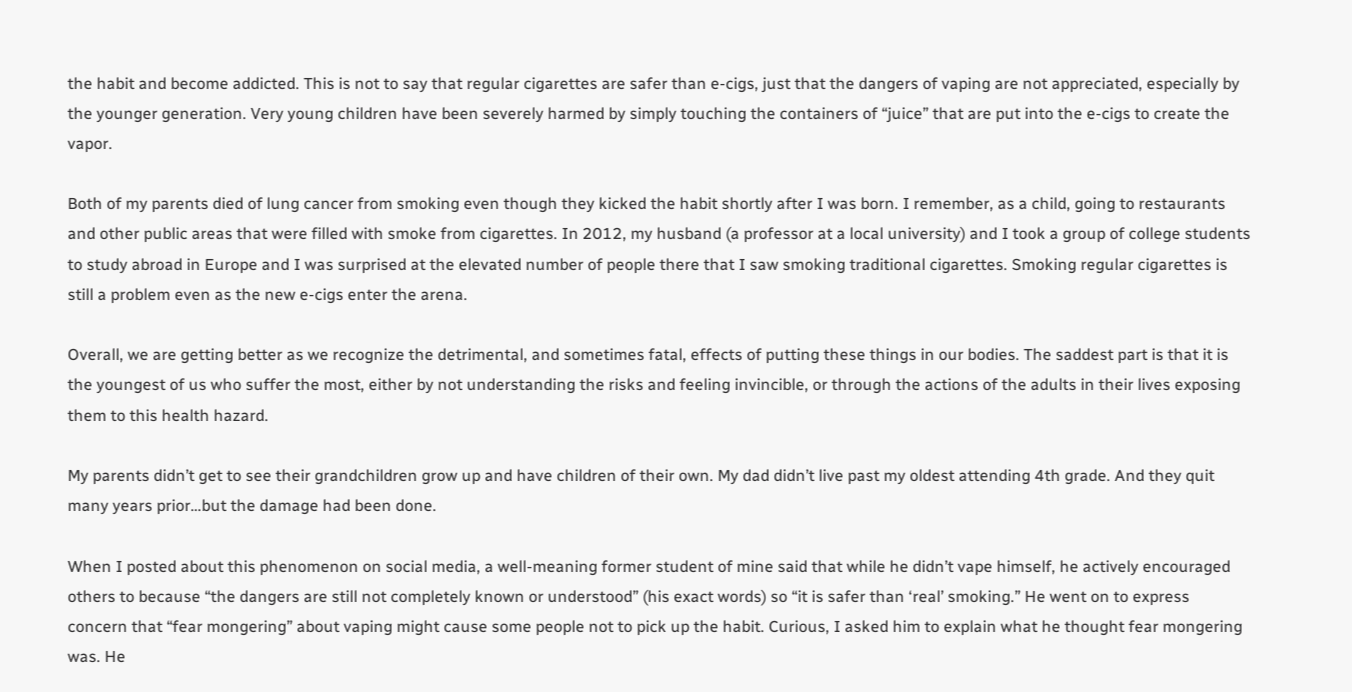the habit and become addicted. This is not to say that regular cigarettes are safer than e-cigs, just that the dangers of vaping are not appreciated, especially by the younger generation. Very young children have been severely harmed by simply touching the containers of “juice” that are put into the e-cigs to create the vapor.

Both of my parents died of lung cancer from smoking even though they kicked the habit shortly after I was born. I remember, as a child, going to restaurants and other public areas that were filled with smoke from cigarettes. In 2012, my husband (a professor at a local university) and I took a group of college students to study abroad in Europe and I was surprised at the elevated number of people there that I saw smoking traditional cigarettes. Smoking regular cigarettes is still a problem even as the new e-cigs enter the arena.

Overall, we are getting better as we recognize the detrimental, and sometimes fatal, effects of putting these things in our bodies. The saddest part is that it is the youngest of us who suffer the most, either by not understanding the risks and feeling invincible, or through the actions of the adults in their lives exposing them to this health hazard.

My parents didn’t get to see their grandchildren grow up and have children of their own. My dad didn’t live past my oldest attending 4th grade. And they quit many years prior…but the damage had been done.

When I posted about this phenomenon on social media, a well-meaning former student of mine said that while he didn’t vape himself, he actively encouraged others to because “the dangers are still not completely known or understood” (his exact words) so “it is safer than ‘real’ smoking.” He went on to express concern that “fear mongering” about vaping might cause some people not to pick up the habit. Curious, I asked him to explain what he thought fear mongering was. He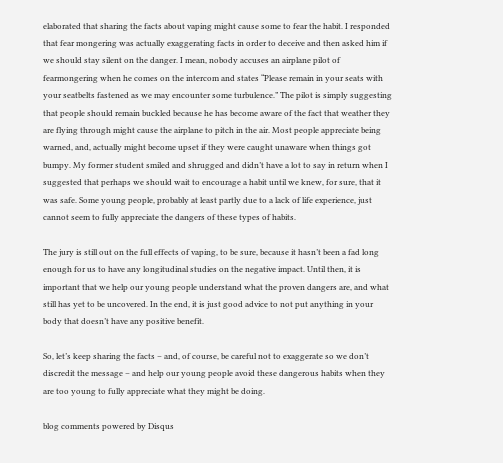elaborated that sharing the facts about vaping might cause some to fear the habit. I responded that fear mongering was actually exaggerating facts in order to deceive and then asked him if we should stay silent on the danger. I mean, nobody accuses an airplane pilot of fearmongering when he comes on the intercom and states “Please remain in your seats with your seatbelts fastened as we may encounter some turbulence.” The pilot is simply suggesting that people should remain buckled because he has become aware of the fact that weather they are flying through might cause the airplane to pitch in the air. Most people appreciate being warned, and, actually might become upset if they were caught unaware when things got bumpy. My former student smiled and shrugged and didn’t have a lot to say in return when I suggested that perhaps we should wait to encourage a habit until we knew, for sure, that it was safe. Some young people, probably at least partly due to a lack of life experience, just cannot seem to fully appreciate the dangers of these types of habits.

The jury is still out on the full effects of vaping, to be sure, because it hasn’t been a fad long enough for us to have any longitudinal studies on the negative impact. Until then, it is important that we help our young people understand what the proven dangers are, and what still has yet to be uncovered. In the end, it is just good advice to not put anything in your body that doesn’t have any positive benefit.

So, let’s keep sharing the facts – and, of course, be careful not to exaggerate so we don’t discredit the message – and help our young people avoid these dangerous habits when they are too young to fully appreciate what they might be doing.

blog comments powered by Disqus